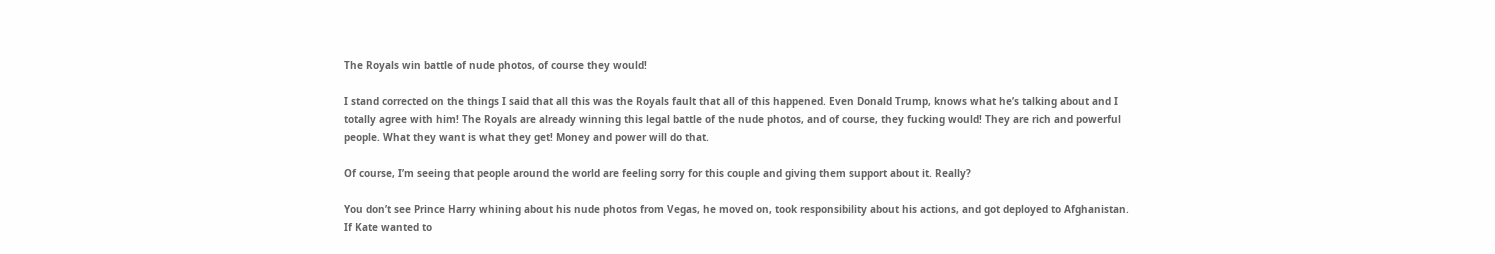The Royals win battle of nude photos, of course they would!

I stand corrected on the things I said that all this was the Royals fault that all of this happened. Even Donald Trump, knows what he’s talking about and I totally agree with him! The Royals are already winning this legal battle of the nude photos, and of course, they fucking would! They are rich and powerful people. What they want is what they get! Money and power will do that.

Of course, I’m seeing that people around the world are feeling sorry for this couple and giving them support about it. Really?

You don’t see Prince Harry whining about his nude photos from Vegas, he moved on, took responsibility about his actions, and got deployed to Afghanistan. If Kate wanted to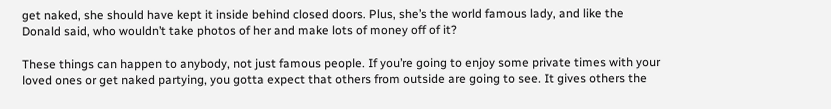get naked, she should have kept it inside behind closed doors. Plus, she’s the world famous lady, and like the Donald said, who wouldn’t take photos of her and make lots of money off of it?

These things can happen to anybody, not just famous people. If you’re going to enjoy some private times with your loved ones or get naked partying, you gotta expect that others from outside are going to see. It gives others the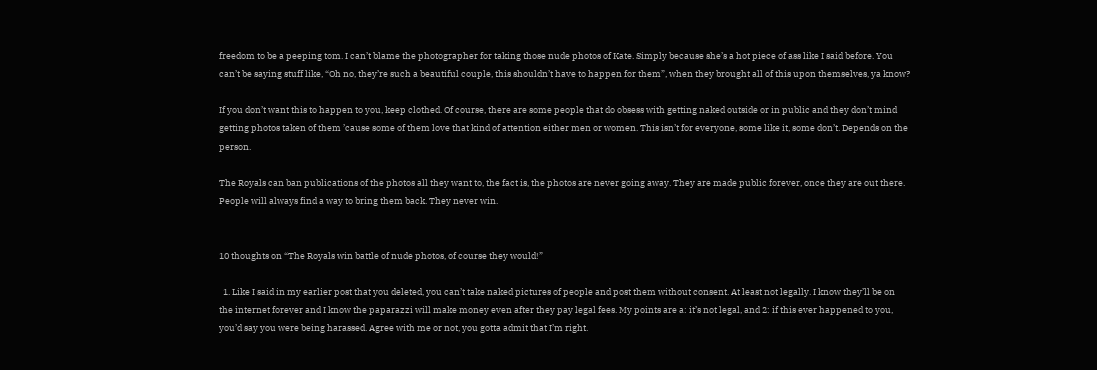freedom to be a peeping tom. I can’t blame the photographer for taking those nude photos of Kate. Simply because she’s a hot piece of ass like I said before. You can’t be saying stuff like, “Oh no, they’re such a beautiful couple, this shouldn’t have to happen for them”, when they brought all of this upon themselves, ya know?

If you don’t want this to happen to you, keep clothed. Of course, there are some people that do obsess with getting naked outside or in public and they don’t mind getting photos taken of them ’cause some of them love that kind of attention either men or women. This isn’t for everyone, some like it, some don’t. Depends on the person.

The Royals can ban publications of the photos all they want to, the fact is, the photos are never going away. They are made public forever, once they are out there. People will always find a way to bring them back. They never win.


10 thoughts on “The Royals win battle of nude photos, of course they would!”

  1. Like I said in my earlier post that you deleted, you can’t take naked pictures of people and post them without consent. At least not legally. I know they’ll be on the internet forever and I know the paparazzi will make money even after they pay legal fees. My points are a: it’s not legal, and 2: if this ever happened to you, you’d say you were being harassed. Agree with me or not, you gotta admit that I’m right.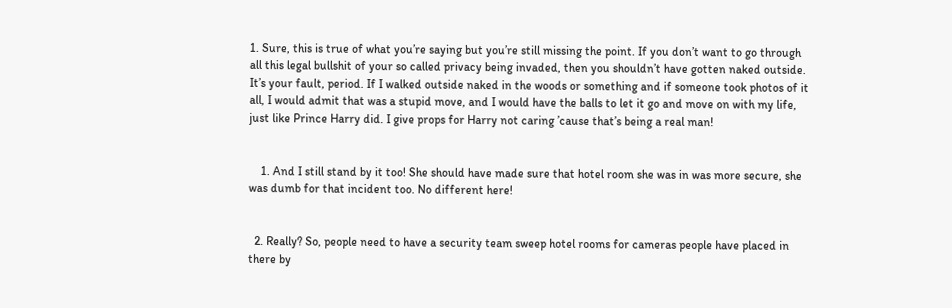1. Sure, this is true of what you’re saying but you’re still missing the point. If you don’t want to go through all this legal bullshit of your so called privacy being invaded, then you shouldn’t have gotten naked outside. It’s your fault, period. If I walked outside naked in the woods or something and if someone took photos of it all, I would admit that was a stupid move, and I would have the balls to let it go and move on with my life, just like Prince Harry did. I give props for Harry not caring ’cause that’s being a real man!


    1. And I still stand by it too! She should have made sure that hotel room she was in was more secure, she was dumb for that incident too. No different here!


  2. Really? So, people need to have a security team sweep hotel rooms for cameras people have placed in there by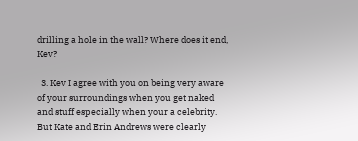drilling a hole in the wall? Where does it end, Kev?

  3. Kev I agree with you on being very aware of your surroundings when you get naked and stuff especially when your a celebrity. But Kate and Erin Andrews were clearly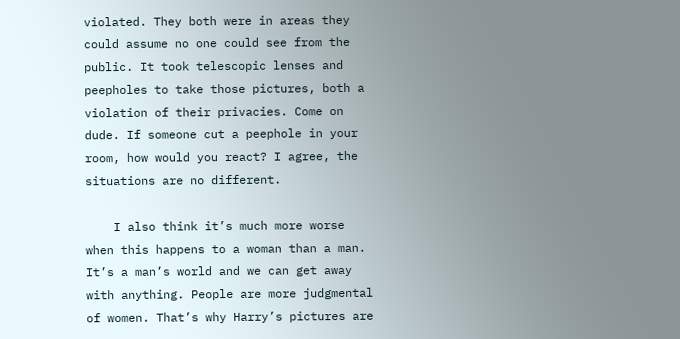violated. They both were in areas they could assume no one could see from the public. It took telescopic lenses and peepholes to take those pictures, both a violation of their privacies. Come on dude. If someone cut a peephole in your room, how would you react? I agree, the situations are no different.

    I also think it’s much more worse when this happens to a woman than a man. It’s a man’s world and we can get away with anything. People are more judgmental of women. That’s why Harry’s pictures are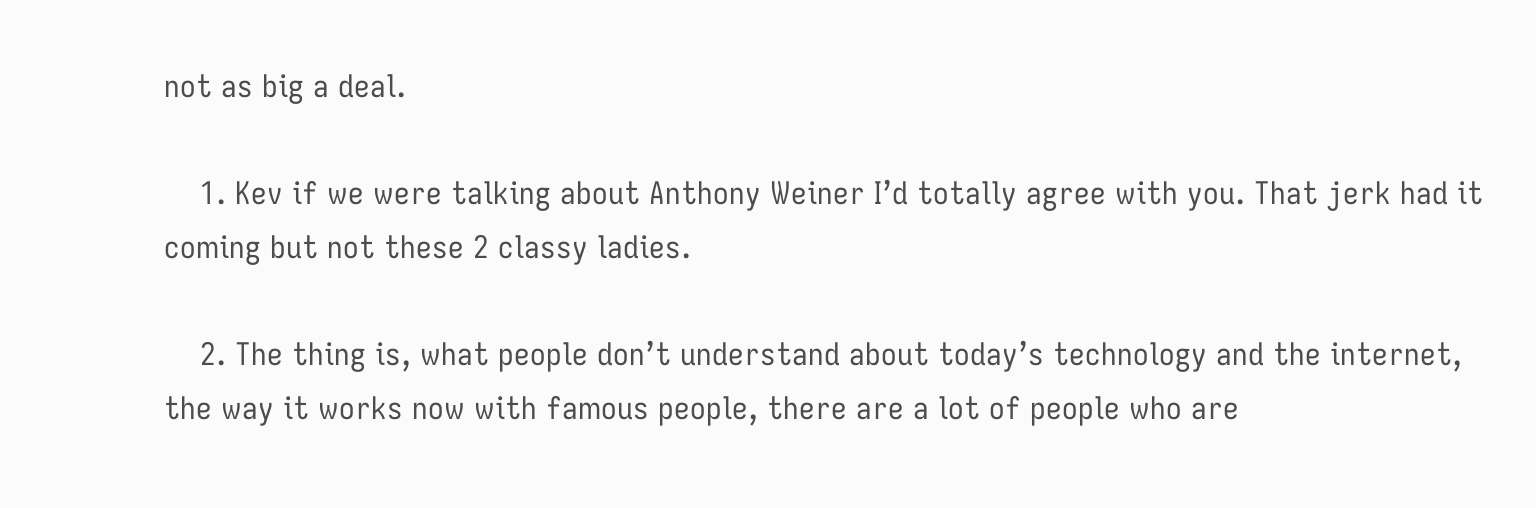not as big a deal.

    1. Kev if we were talking about Anthony Weiner I’d totally agree with you. That jerk had it coming but not these 2 classy ladies.

    2. The thing is, what people don’t understand about today’s technology and the internet, the way it works now with famous people, there are a lot of people who are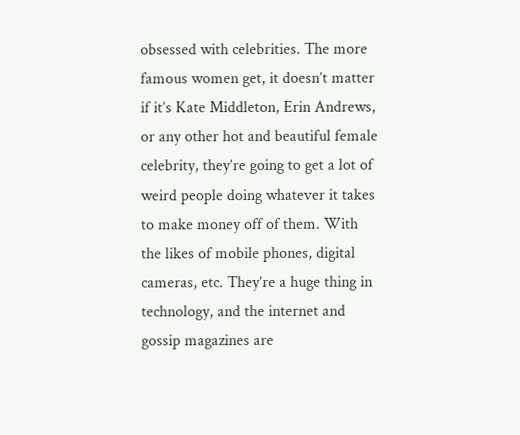obsessed with celebrities. The more famous women get, it doesn’t matter if it’s Kate Middleton, Erin Andrews, or any other hot and beautiful female celebrity, they’re going to get a lot of weird people doing whatever it takes to make money off of them. With the likes of mobile phones, digital cameras, etc. They’re a huge thing in technology, and the internet and gossip magazines are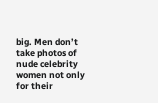big. Men don’t take photos of nude celebrity women not only for their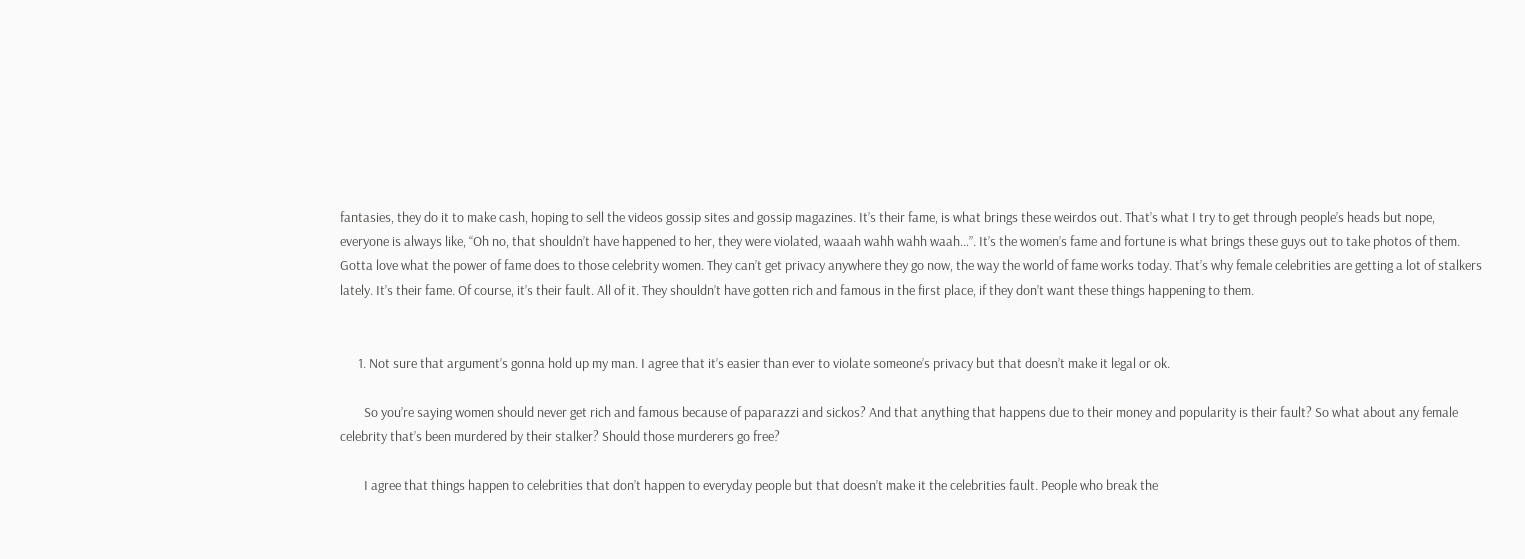fantasies, they do it to make cash, hoping to sell the videos gossip sites and gossip magazines. It’s their fame, is what brings these weirdos out. That’s what I try to get through people’s heads but nope, everyone is always like, “Oh no, that shouldn’t have happened to her, they were violated, waaah wahh wahh waah…”. It’s the women’s fame and fortune is what brings these guys out to take photos of them. Gotta love what the power of fame does to those celebrity women. They can’t get privacy anywhere they go now, the way the world of fame works today. That’s why female celebrities are getting a lot of stalkers lately. It’s their fame. Of course, it’s their fault. All of it. They shouldn’t have gotten rich and famous in the first place, if they don’t want these things happening to them.


      1. Not sure that argument’s gonna hold up my man. I agree that it’s easier than ever to violate someone’s privacy but that doesn’t make it legal or ok.

        So you’re saying women should never get rich and famous because of paparazzi and sickos? And that anything that happens due to their money and popularity is their fault? So what about any female celebrity that’s been murdered by their stalker? Should those murderers go free?

        I agree that things happen to celebrities that don’t happen to everyday people but that doesn’t make it the celebrities fault. People who break the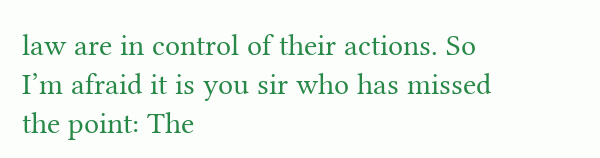law are in control of their actions. So I’m afraid it is you sir who has missed the point: The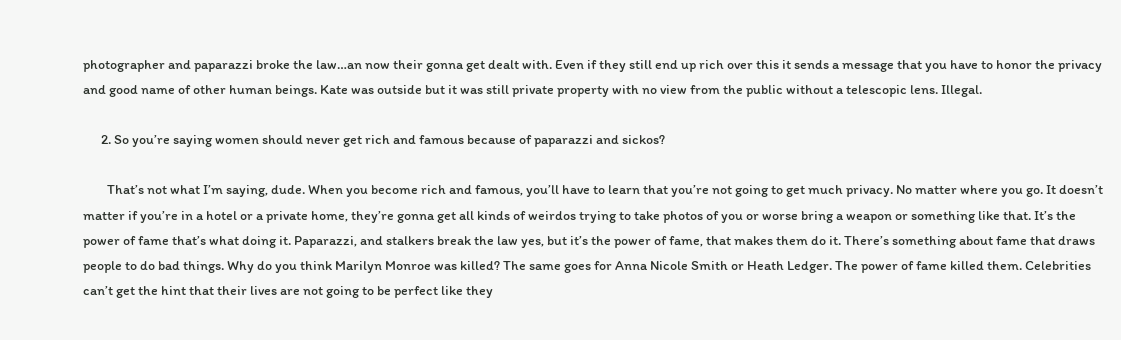photographer and paparazzi broke the law…an now their gonna get dealt with. Even if they still end up rich over this it sends a message that you have to honor the privacy and good name of other human beings. Kate was outside but it was still private property with no view from the public without a telescopic lens. Illegal.

      2. So you’re saying women should never get rich and famous because of paparazzi and sickos?

        That’s not what I’m saying, dude. When you become rich and famous, you’ll have to learn that you’re not going to get much privacy. No matter where you go. It doesn’t matter if you’re in a hotel or a private home, they’re gonna get all kinds of weirdos trying to take photos of you or worse bring a weapon or something like that. It’s the power of fame that’s what doing it. Paparazzi, and stalkers break the law yes, but it’s the power of fame, that makes them do it. There’s something about fame that draws people to do bad things. Why do you think Marilyn Monroe was killed? The same goes for Anna Nicole Smith or Heath Ledger. The power of fame killed them. Celebrities can’t get the hint that their lives are not going to be perfect like they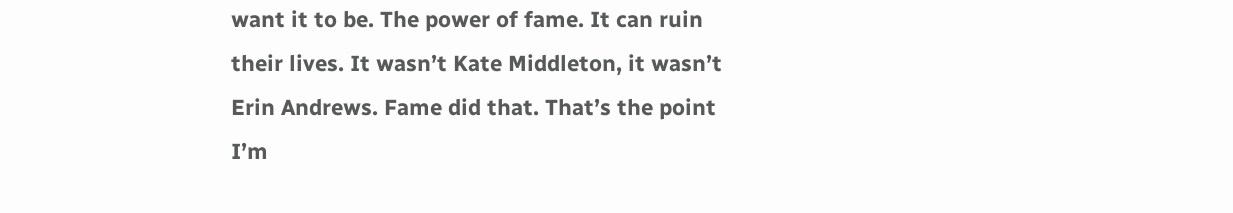want it to be. The power of fame. It can ruin their lives. It wasn’t Kate Middleton, it wasn’t Erin Andrews. Fame did that. That’s the point I’m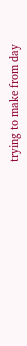trying to make from day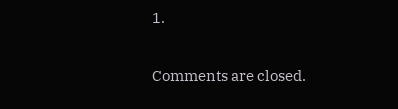1.


Comments are closed.